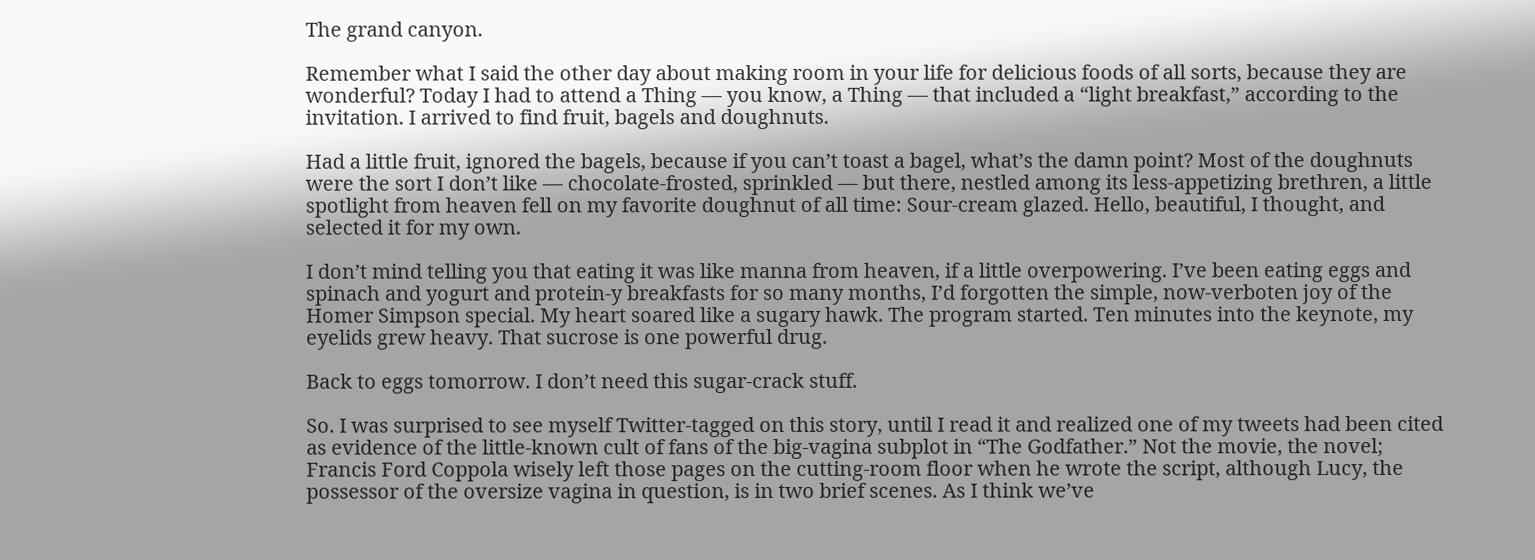The grand canyon.

Remember what I said the other day about making room in your life for delicious foods of all sorts, because they are wonderful? Today I had to attend a Thing — you know, a Thing — that included a “light breakfast,” according to the invitation. I arrived to find fruit, bagels and doughnuts.

Had a little fruit, ignored the bagels, because if you can’t toast a bagel, what’s the damn point? Most of the doughnuts were the sort I don’t like — chocolate-frosted, sprinkled — but there, nestled among its less-appetizing brethren, a little spotlight from heaven fell on my favorite doughnut of all time: Sour-cream glazed. Hello, beautiful, I thought, and selected it for my own.

I don’t mind telling you that eating it was like manna from heaven, if a little overpowering. I’ve been eating eggs and spinach and yogurt and protein-y breakfasts for so many months, I’d forgotten the simple, now-verboten joy of the Homer Simpson special. My heart soared like a sugary hawk. The program started. Ten minutes into the keynote, my eyelids grew heavy. That sucrose is one powerful drug.

Back to eggs tomorrow. I don’t need this sugar-crack stuff.

So. I was surprised to see myself Twitter-tagged on this story, until I read it and realized one of my tweets had been cited as evidence of the little-known cult of fans of the big-vagina subplot in “The Godfather.” Not the movie, the novel; Francis Ford Coppola wisely left those pages on the cutting-room floor when he wrote the script, although Lucy, the possessor of the oversize vagina in question, is in two brief scenes. As I think we’ve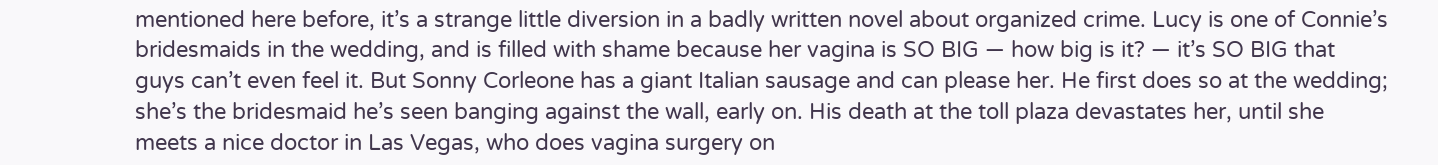mentioned here before, it’s a strange little diversion in a badly written novel about organized crime. Lucy is one of Connie’s bridesmaids in the wedding, and is filled with shame because her vagina is SO BIG — how big is it? — it’s SO BIG that guys can’t even feel it. But Sonny Corleone has a giant Italian sausage and can please her. He first does so at the wedding; she’s the bridesmaid he’s seen banging against the wall, early on. His death at the toll plaza devastates her, until she meets a nice doctor in Las Vegas, who does vagina surgery on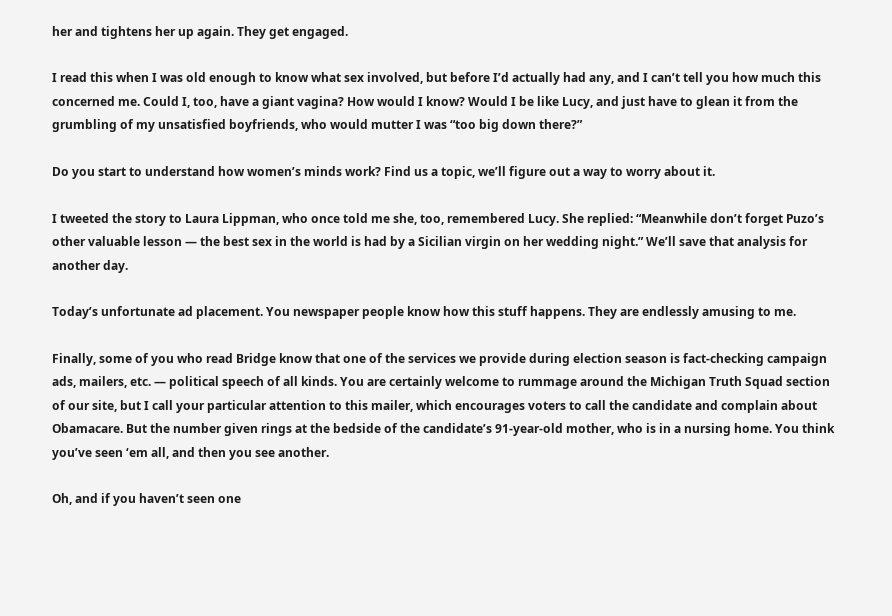her and tightens her up again. They get engaged.

I read this when I was old enough to know what sex involved, but before I’d actually had any, and I can’t tell you how much this concerned me. Could I, too, have a giant vagina? How would I know? Would I be like Lucy, and just have to glean it from the grumbling of my unsatisfied boyfriends, who would mutter I was “too big down there?”

Do you start to understand how women’s minds work? Find us a topic, we’ll figure out a way to worry about it.

I tweeted the story to Laura Lippman, who once told me she, too, remembered Lucy. She replied: “Meanwhile don’t forget Puzo’s other valuable lesson — the best sex in the world is had by a Sicilian virgin on her wedding night.” We’ll save that analysis for another day.

Today’s unfortunate ad placement. You newspaper people know how this stuff happens. They are endlessly amusing to me.

Finally, some of you who read Bridge know that one of the services we provide during election season is fact-checking campaign ads, mailers, etc. — political speech of all kinds. You are certainly welcome to rummage around the Michigan Truth Squad section of our site, but I call your particular attention to this mailer, which encourages voters to call the candidate and complain about Obamacare. But the number given rings at the bedside of the candidate’s 91-year-old mother, who is in a nursing home. You think you’ve seen ‘em all, and then you see another.

Oh, and if you haven’t seen one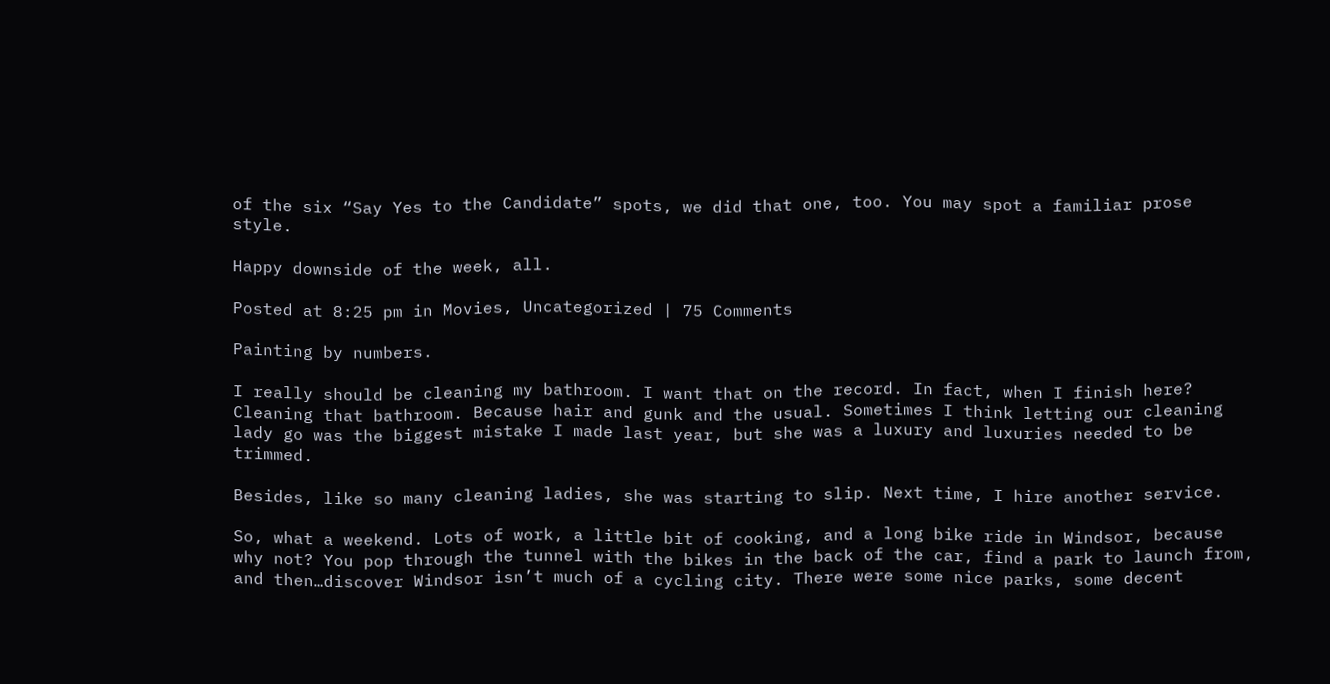of the six “Say Yes to the Candidate” spots, we did that one, too. You may spot a familiar prose style.

Happy downside of the week, all.

Posted at 8:25 pm in Movies, Uncategorized | 75 Comments

Painting by numbers.

I really should be cleaning my bathroom. I want that on the record. In fact, when I finish here? Cleaning that bathroom. Because hair and gunk and the usual. Sometimes I think letting our cleaning lady go was the biggest mistake I made last year, but she was a luxury and luxuries needed to be trimmed.

Besides, like so many cleaning ladies, she was starting to slip. Next time, I hire another service.

So, what a weekend. Lots of work, a little bit of cooking, and a long bike ride in Windsor, because why not? You pop through the tunnel with the bikes in the back of the car, find a park to launch from, and then…discover Windsor isn’t much of a cycling city. There were some nice parks, some decent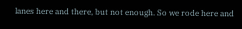lanes here and there, but not enough. So we rode here and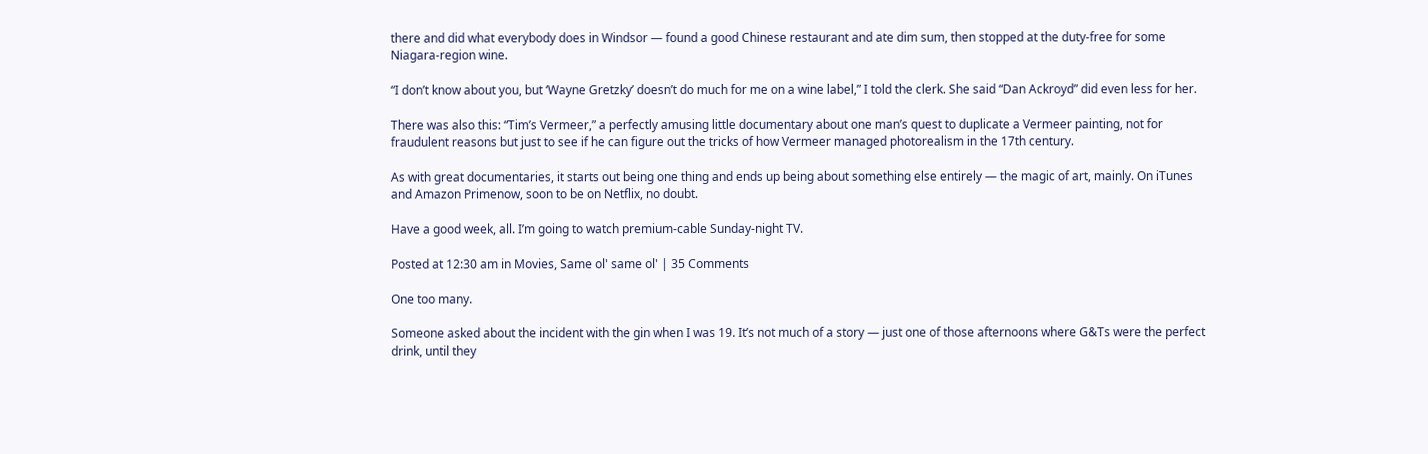there and did what everybody does in Windsor — found a good Chinese restaurant and ate dim sum, then stopped at the duty-free for some Niagara-region wine.

“I don’t know about you, but ‘Wayne Gretzky’ doesn’t do much for me on a wine label,” I told the clerk. She said “Dan Ackroyd” did even less for her.

There was also this: “Tim’s Vermeer,” a perfectly amusing little documentary about one man’s quest to duplicate a Vermeer painting, not for fraudulent reasons but just to see if he can figure out the tricks of how Vermeer managed photorealism in the 17th century.

As with great documentaries, it starts out being one thing and ends up being about something else entirely — the magic of art, mainly. On iTunes and Amazon Primenow, soon to be on Netflix, no doubt.

Have a good week, all. I’m going to watch premium-cable Sunday-night TV.

Posted at 12:30 am in Movies, Same ol' same ol' | 35 Comments

One too many.

Someone asked about the incident with the gin when I was 19. It’s not much of a story — just one of those afternoons where G&Ts were the perfect drink, until they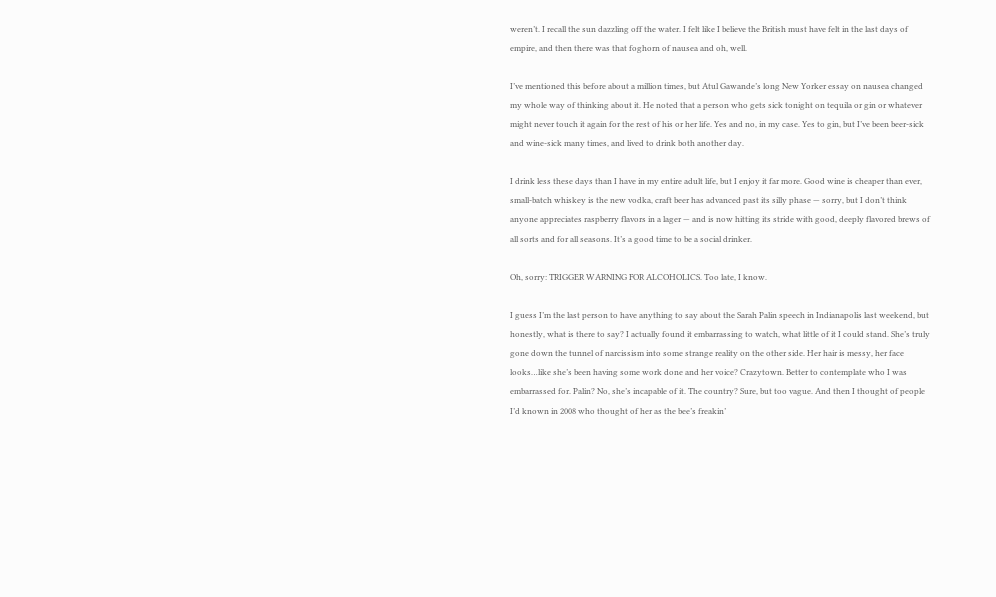weren’t. I recall the sun dazzling off the water. I felt like I believe the British must have felt in the last days of empire, and then there was that foghorn of nausea and oh, well.

I’ve mentioned this before about a million times, but Atul Gawande’s long New Yorker essay on nausea changed my whole way of thinking about it. He noted that a person who gets sick tonight on tequila or gin or whatever might never touch it again for the rest of his or her life. Yes and no, in my case. Yes to gin, but I’ve been beer-sick and wine-sick many times, and lived to drink both another day.

I drink less these days than I have in my entire adult life, but I enjoy it far more. Good wine is cheaper than ever, small-batch whiskey is the new vodka, craft beer has advanced past its silly phase — sorry, but I don’t think anyone appreciates raspberry flavors in a lager — and is now hitting its stride with good, deeply flavored brews of all sorts and for all seasons. It’s a good time to be a social drinker.

Oh, sorry: TRIGGER WARNING FOR ALCOHOLICS. Too late, I know.

I guess I’m the last person to have anything to say about the Sarah Palin speech in Indianapolis last weekend, but honestly, what is there to say? I actually found it embarrassing to watch, what little of it I could stand. She’s truly gone down the tunnel of narcissism into some strange reality on the other side. Her hair is messy, her face looks…like she’s been having some work done and her voice? Crazytown. Better to contemplate who I was embarrassed for. Palin? No, she’s incapable of it. The country? Sure, but too vague. And then I thought of people I’d known in 2008 who thought of her as the bee’s freakin’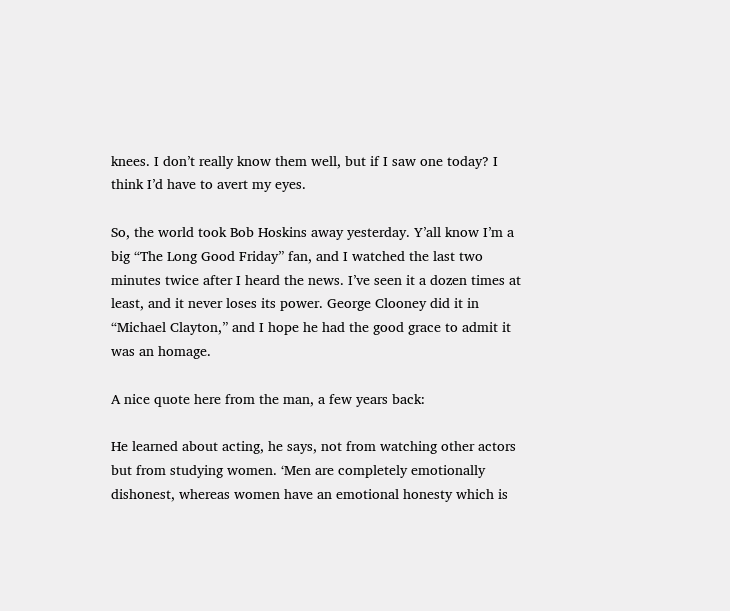knees. I don’t really know them well, but if I saw one today? I think I’d have to avert my eyes.

So, the world took Bob Hoskins away yesterday. Y’all know I’m a big “The Long Good Friday” fan, and I watched the last two minutes twice after I heard the news. I’ve seen it a dozen times at least, and it never loses its power. George Clooney did it in “Michael Clayton,” and I hope he had the good grace to admit it was an homage.

A nice quote here from the man, a few years back:

He learned about acting, he says, not from watching other actors but from studying women. ‘Men are completely emotionally dishonest, whereas women have an emotional honesty which is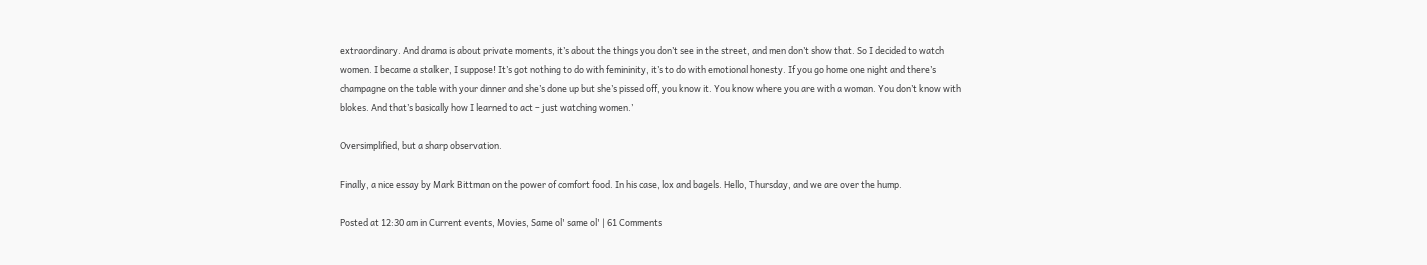extraordinary. And drama is about private moments, it’s about the things you don’t see in the street, and men don’t show that. So I decided to watch women. I became a stalker, I suppose! It’s got nothing to do with femininity, it’s to do with emotional honesty. If you go home one night and there’s champagne on the table with your dinner and she’s done up but she’s pissed off, you know it. You know where you are with a woman. You don’t know with blokes. And that’s basically how I learned to act – just watching women.’

Oversimplified, but a sharp observation.

Finally, a nice essay by Mark Bittman on the power of comfort food. In his case, lox and bagels. Hello, Thursday, and we are over the hump.

Posted at 12:30 am in Current events, Movies, Same ol' same ol' | 61 Comments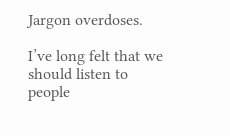Jargon overdoses.

I’ve long felt that we should listen to people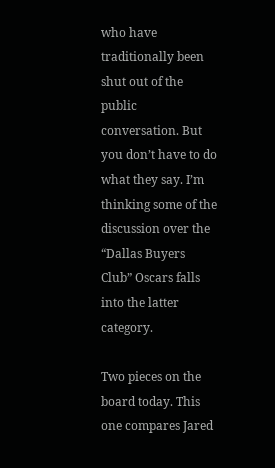who have traditionally been shut out of the public conversation. But you don’t have to do what they say. I’m thinking some of the discussion over the “Dallas Buyers Club” Oscars falls into the latter category.

Two pieces on the board today. This one compares Jared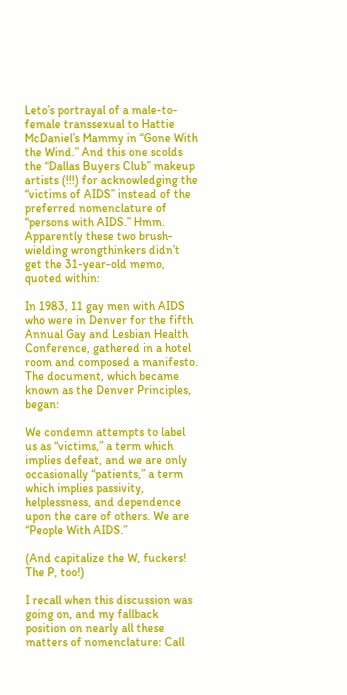Leto’s portrayal of a male-to-female transsexual to Hattie McDaniel’s Mammy in “Gone With the Wind.” And this one scolds the “Dallas Buyers Club” makeup artists (!!!) for acknowledging the “victims of AIDS” instead of the preferred nomenclature of “persons with AIDS.” Hmm. Apparently these two brush-wielding wrongthinkers didn’t get the 31-year-old memo, quoted within:

In 1983, 11 gay men with AIDS who were in Denver for the fifth Annual Gay and Lesbian Health Conference, gathered in a hotel room and composed a manifesto. The document, which became known as the Denver Principles, began:

We condemn attempts to label us as “victims,” a term which implies defeat, and we are only occasionally “patients,” a term which implies passivity, helplessness, and dependence upon the care of others. We are “People With AIDS.”

(And capitalize the W, fuckers! The P, too!)

I recall when this discussion was going on, and my fallback position on nearly all these matters of nomenclature: Call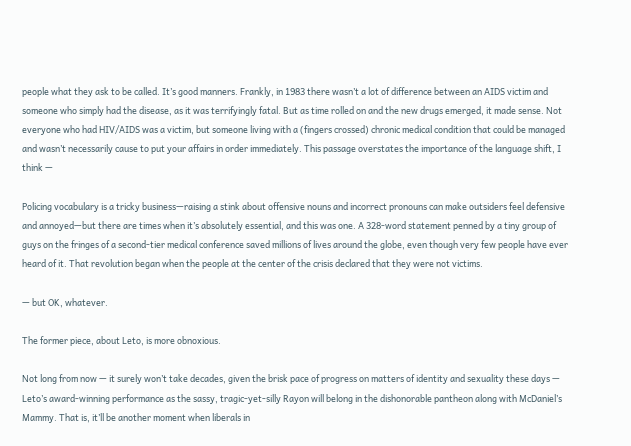people what they ask to be called. It’s good manners. Frankly, in 1983 there wasn’t a lot of difference between an AIDS victim and someone who simply had the disease, as it was terrifyingly fatal. But as time rolled on and the new drugs emerged, it made sense. Not everyone who had HIV/AIDS was a victim, but someone living with a (fingers crossed) chronic medical condition that could be managed and wasn’t necessarily cause to put your affairs in order immediately. This passage overstates the importance of the language shift, I think —

Policing vocabulary is a tricky business—raising a stink about offensive nouns and incorrect pronouns can make outsiders feel defensive and annoyed—but there are times when it’s absolutely essential, and this was one. A 328-word statement penned by a tiny group of guys on the fringes of a second-tier medical conference saved millions of lives around the globe, even though very few people have ever heard of it. That revolution began when the people at the center of the crisis declared that they were not victims.

— but OK, whatever.

The former piece, about Leto, is more obnoxious.

Not long from now — it surely won’t take decades, given the brisk pace of progress on matters of identity and sexuality these days — Leto’s award-winning performance as the sassy, tragic-yet-silly Rayon will belong in the dishonorable pantheon along with McDaniel’s Mammy. That is, it’ll be another moment when liberals in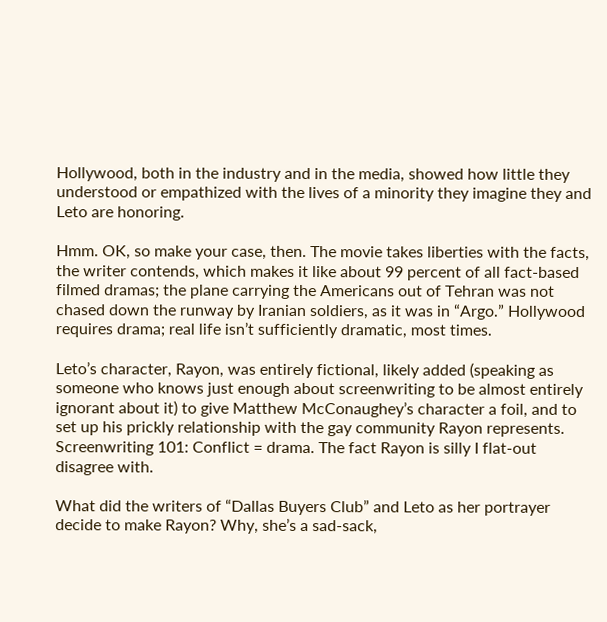Hollywood, both in the industry and in the media, showed how little they understood or empathized with the lives of a minority they imagine they and Leto are honoring.

Hmm. OK, so make your case, then. The movie takes liberties with the facts, the writer contends, which makes it like about 99 percent of all fact-based filmed dramas; the plane carrying the Americans out of Tehran was not chased down the runway by Iranian soldiers, as it was in “Argo.” Hollywood requires drama; real life isn’t sufficiently dramatic, most times.

Leto’s character, Rayon, was entirely fictional, likely added (speaking as someone who knows just enough about screenwriting to be almost entirely ignorant about it) to give Matthew McConaughey’s character a foil, and to set up his prickly relationship with the gay community Rayon represents. Screenwriting 101: Conflict = drama. The fact Rayon is silly I flat-out disagree with.

What did the writers of “Dallas Buyers Club” and Leto as her portrayer decide to make Rayon? Why, she’s a sad-sack,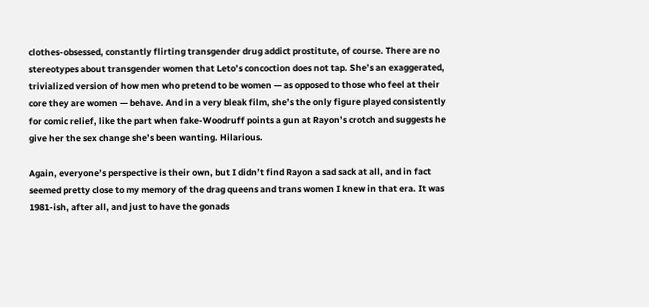clothes-obsessed, constantly flirting transgender drug addict prostitute, of course. There are no stereotypes about transgender women that Leto’s concoction does not tap. She’s an exaggerated, trivialized version of how men who pretend to be women — as opposed to those who feel at their core they are women — behave. And in a very bleak film, she’s the only figure played consistently for comic relief, like the part when fake-Woodruff points a gun at Rayon’s crotch and suggests he give her the sex change she’s been wanting. Hilarious.

Again, everyone’s perspective is their own, but I didn’t find Rayon a sad sack at all, and in fact seemed pretty close to my memory of the drag queens and trans women I knew in that era. It was 1981-ish, after all, and just to have the gonads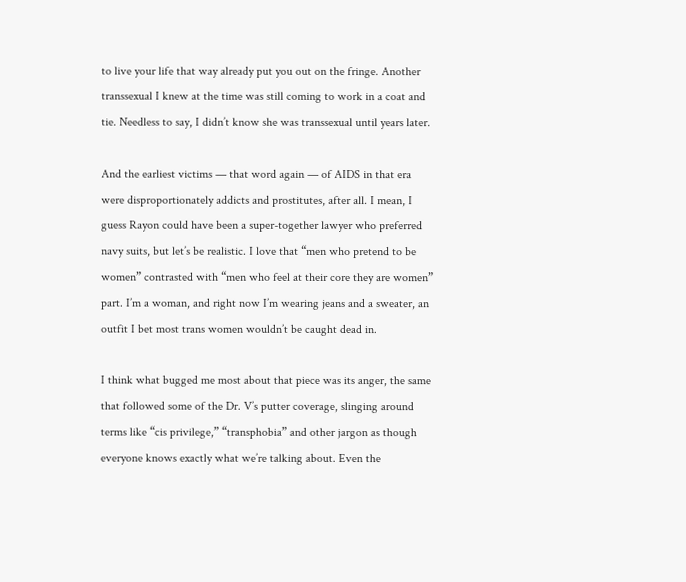to live your life that way already put you out on the fringe. Another transsexual I knew at the time was still coming to work in a coat and tie. Needless to say, I didn’t know she was transsexual until years later.

And the earliest victims — that word again — of AIDS in that era were disproportionately addicts and prostitutes, after all. I mean, I guess Rayon could have been a super-together lawyer who preferred navy suits, but let’s be realistic. I love that “men who pretend to be women” contrasted with “men who feel at their core they are women” part. I’m a woman, and right now I’m wearing jeans and a sweater, an outfit I bet most trans women wouldn’t be caught dead in.

I think what bugged me most about that piece was its anger, the same that followed some of the Dr. V’s putter coverage, slinging around terms like “cis privilege,” “transphobia” and other jargon as though everyone knows exactly what we’re talking about. Even the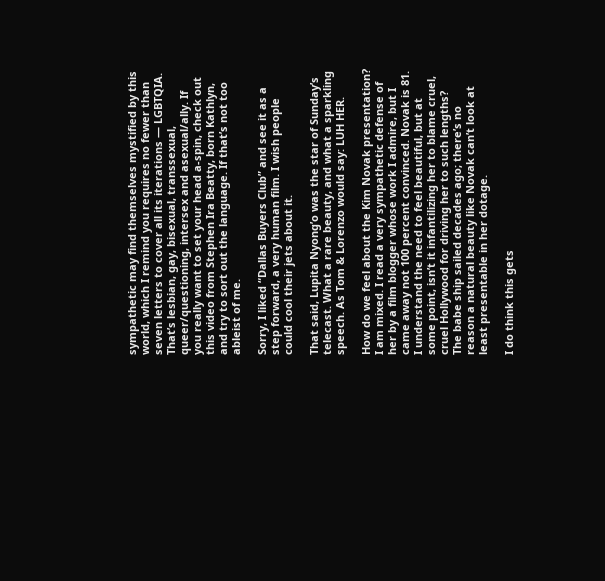sympathetic may find themselves mystified by this world, which I remind you requires no fewer than seven letters to cover all its iterations — LGBTQIA. That’s lesbian, gay, bisexual, transsexual, queer/questioning, intersex and asexual/ally. If you really want to set your head a-spin, check out this video from Stephen Ira Beatty, born Kathlyn, and try to sort out the language. If that’s not too ableist of me.

Sorry, I liked “Dallas Buyers Club” and see it as a step forward, a very human film. I wish people could cool their jets about it.

That said, Lupita Nyong’o was the star of Sunday’s telecast. What a rare beauty, and what a sparkling speech. As Tom & Lorenzo would say: LUH HER.

How do we feel about the Kim Novak presentation? I am mixed. I read a very sympathetic defense of her by a film blogger whose work I admire, but I came away not 100 percent convinced. Novak is 81. I understand the need to feel beautiful, but at some point, isn’t it infantilizing her to blame cruel, cruel Hollywood for driving her to such lengths? The babe ship sailed decades ago; there’s no reason a natural beauty like Novak can’t look at least presentable in her dotage.

I do think this gets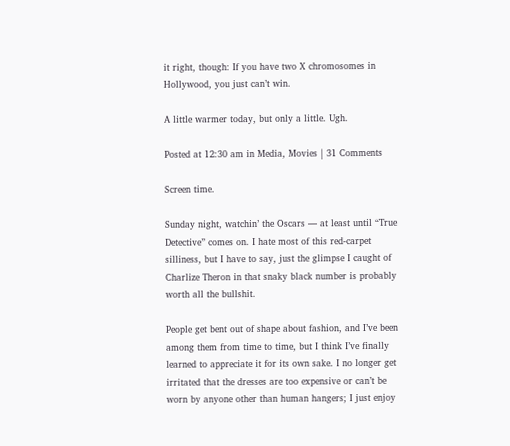it right, though: If you have two X chromosomes in Hollywood, you just can’t win.

A little warmer today, but only a little. Ugh.

Posted at 12:30 am in Media, Movies | 31 Comments

Screen time.

Sunday night, watchin’ the Oscars — at least until “True Detective” comes on. I hate most of this red-carpet silliness, but I have to say, just the glimpse I caught of Charlize Theron in that snaky black number is probably worth all the bullshit.

People get bent out of shape about fashion, and I’ve been among them from time to time, but I think I’ve finally learned to appreciate it for its own sake. I no longer get irritated that the dresses are too expensive or can’t be worn by anyone other than human hangers; I just enjoy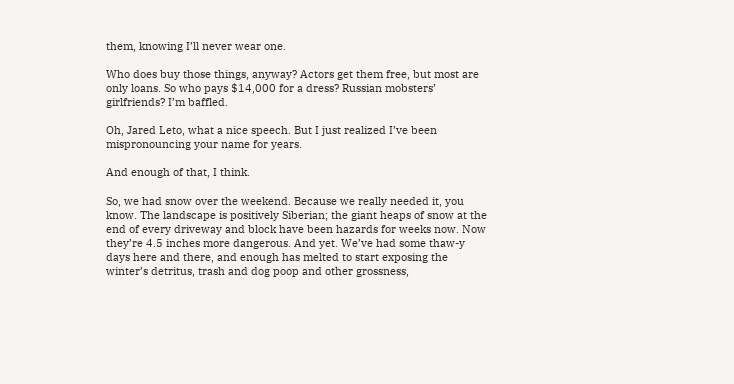them, knowing I’ll never wear one.

Who does buy those things, anyway? Actors get them free, but most are only loans. So who pays $14,000 for a dress? Russian mobsters’ girlfriends? I’m baffled.

Oh, Jared Leto, what a nice speech. But I just realized I’ve been mispronouncing your name for years.

And enough of that, I think.

So, we had snow over the weekend. Because we really needed it, you know. The landscape is positively Siberian; the giant heaps of snow at the end of every driveway and block have been hazards for weeks now. Now they’re 4.5 inches more dangerous. And yet. We’ve had some thaw-y days here and there, and enough has melted to start exposing the winter’s detritus, trash and dog poop and other grossness,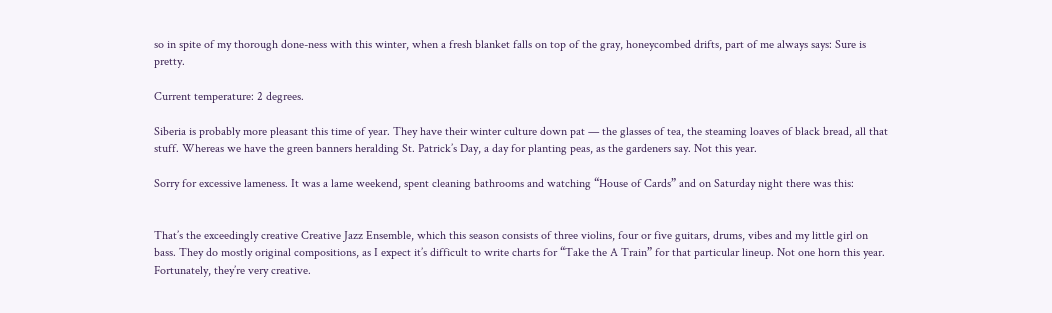so in spite of my thorough done-ness with this winter, when a fresh blanket falls on top of the gray, honeycombed drifts, part of me always says: Sure is pretty.

Current temperature: 2 degrees.

Siberia is probably more pleasant this time of year. They have their winter culture down pat — the glasses of tea, the steaming loaves of black bread, all that stuff. Whereas we have the green banners heralding St. Patrick’s Day, a day for planting peas, as the gardeners say. Not this year.

Sorry for excessive lameness. It was a lame weekend, spent cleaning bathrooms and watching “House of Cards” and on Saturday night there was this:


That’s the exceedingly creative Creative Jazz Ensemble, which this season consists of three violins, four or five guitars, drums, vibes and my little girl on bass. They do mostly original compositions, as I expect it’s difficult to write charts for “Take the A Train” for that particular lineup. Not one horn this year. Fortunately, they’re very creative.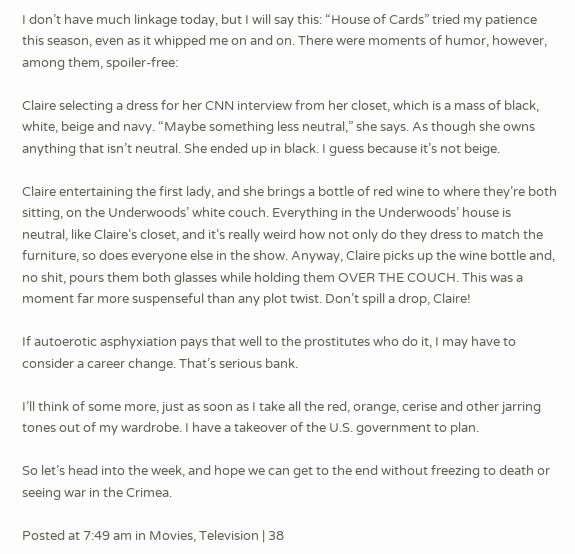I don’t have much linkage today, but I will say this: “House of Cards” tried my patience this season, even as it whipped me on and on. There were moments of humor, however, among them, spoiler-free:

Claire selecting a dress for her CNN interview from her closet, which is a mass of black, white, beige and navy. “Maybe something less neutral,” she says. As though she owns anything that isn’t neutral. She ended up in black. I guess because it’s not beige.

Claire entertaining the first lady, and she brings a bottle of red wine to where they’re both sitting, on the Underwoods’ white couch. Everything in the Underwoods’ house is neutral, like Claire’s closet, and it’s really weird how not only do they dress to match the furniture, so does everyone else in the show. Anyway, Claire picks up the wine bottle and, no shit, pours them both glasses while holding them OVER THE COUCH. This was a moment far more suspenseful than any plot twist. Don’t spill a drop, Claire!

If autoerotic asphyxiation pays that well to the prostitutes who do it, I may have to consider a career change. That’s serious bank.

I’ll think of some more, just as soon as I take all the red, orange, cerise and other jarring tones out of my wardrobe. I have a takeover of the U.S. government to plan.

So let’s head into the week, and hope we can get to the end without freezing to death or seeing war in the Crimea.

Posted at 7:49 am in Movies, Television | 38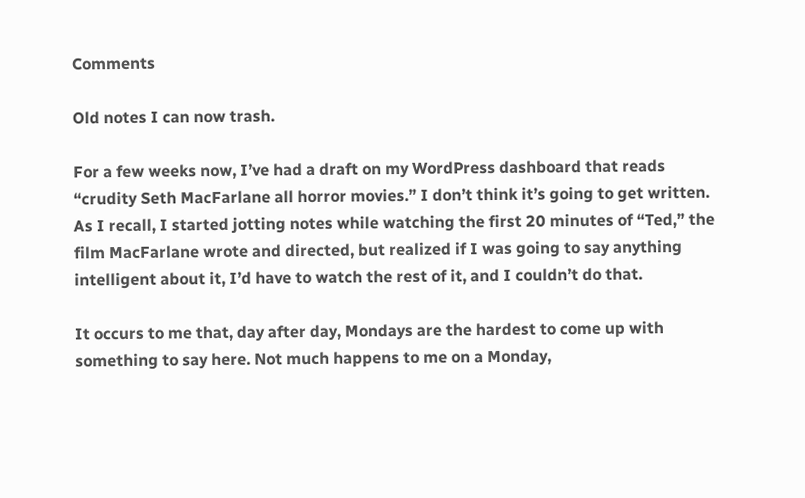Comments

Old notes I can now trash.

For a few weeks now, I’ve had a draft on my WordPress dashboard that reads “crudity Seth MacFarlane all horror movies.” I don’t think it’s going to get written. As I recall, I started jotting notes while watching the first 20 minutes of “Ted,” the film MacFarlane wrote and directed, but realized if I was going to say anything intelligent about it, I’d have to watch the rest of it, and I couldn’t do that.

It occurs to me that, day after day, Mondays are the hardest to come up with something to say here. Not much happens to me on a Monday,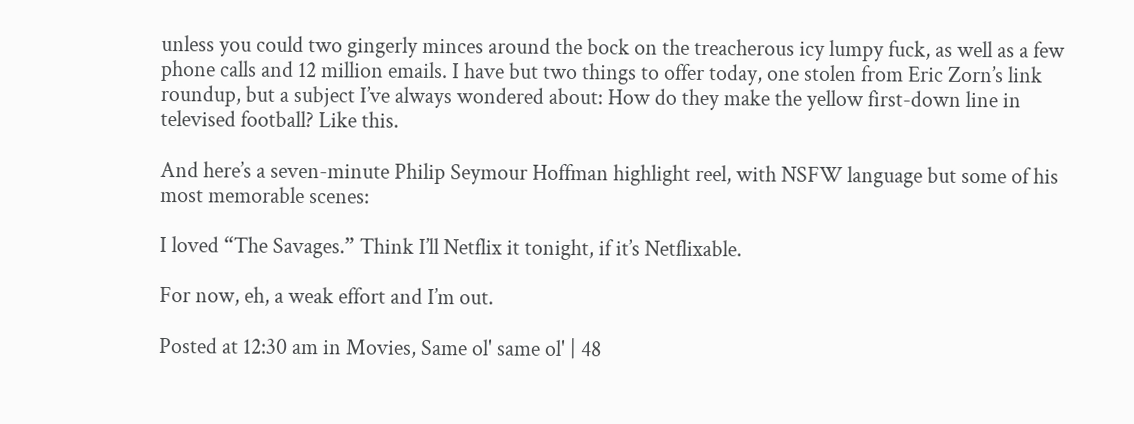unless you could two gingerly minces around the bock on the treacherous icy lumpy fuck, as well as a few phone calls and 12 million emails. I have but two things to offer today, one stolen from Eric Zorn’s link roundup, but a subject I’ve always wondered about: How do they make the yellow first-down line in televised football? Like this.

And here’s a seven-minute Philip Seymour Hoffman highlight reel, with NSFW language but some of his most memorable scenes:

I loved “The Savages.” Think I’ll Netflix it tonight, if it’s Netflixable.

For now, eh, a weak effort and I’m out.

Posted at 12:30 am in Movies, Same ol' same ol' | 48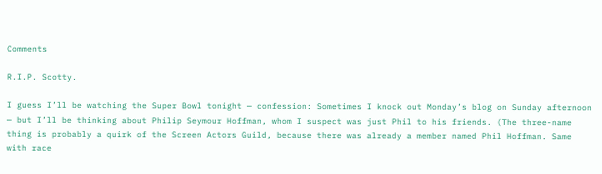Comments

R.I.P. Scotty.

I guess I’ll be watching the Super Bowl tonight — confession: Sometimes I knock out Monday’s blog on Sunday afternoon — but I’ll be thinking about Philip Seymour Hoffman, whom I suspect was just Phil to his friends. (The three-name thing is probably a quirk of the Screen Actors Guild, because there was already a member named Phil Hoffman. Same with race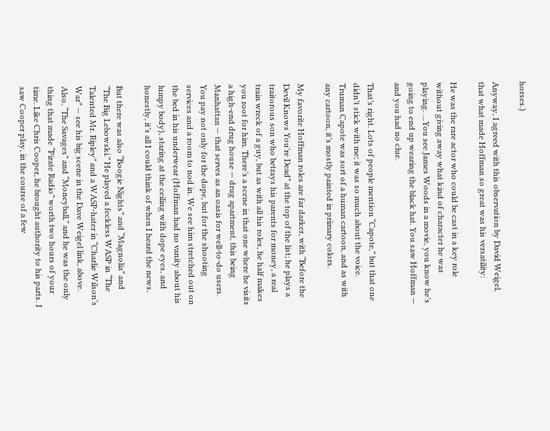horses.)

Anyway, I agreed with this observation by David Weigel, that what made Hoffman so great was his versatility:

He was the rare actor who could be cast in a key role without giving away what kind of character he was playing. …You see James Woods in a movie, you know he’s going to end up wearing the black hat. You saw Hoffman — and you had no clue.

That’s right. Lots of people mention “Capote,” but that one didn’t stick with me; it was so much about the voice. Truman Capote was sort of a human cartoon, and as with any cartoon, it’s mostly painted in primary colors.

My favorite Hoffman roles are far darker, with “Before the Devil Knows You’re Dead” at the top of the list; he plays a traitorous son who betrays his parents for money, a real train wreck of a guy, but as with all his roles, he half makes you root for him. There’s a scene in that one where he visits a high-end drug house — drug apartment, this being Manhattan — that serves as an oasis for well-to-do users. You pay not only for the dope, but for the shooting services and a room to nod in. We see him stretched out on the bed in his underwear (Hoffman had no vanity about his lumpy body), staring at the ceiling with dope eyes, and honestly, it’s all I could think of when I heard the news.

But there was also “Boogie Nights” and “Magnolia” and “The Big Lebowski.” He played a feckless WASP in “The Talented Mr. Ripley” and a WASP-hater in “Charlie Wilson’s War” — see his big scene in the Dave Weigel link, above. Also, “The Savages” and “Moneyball,” and he was the only thing that made “Pirate Radio” worth two hours of your time. Like Chris Cooper, he brought authority to his parts. I saw Cooper play, in the course of a few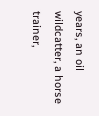years, an oil wildcatter, a horse trainer,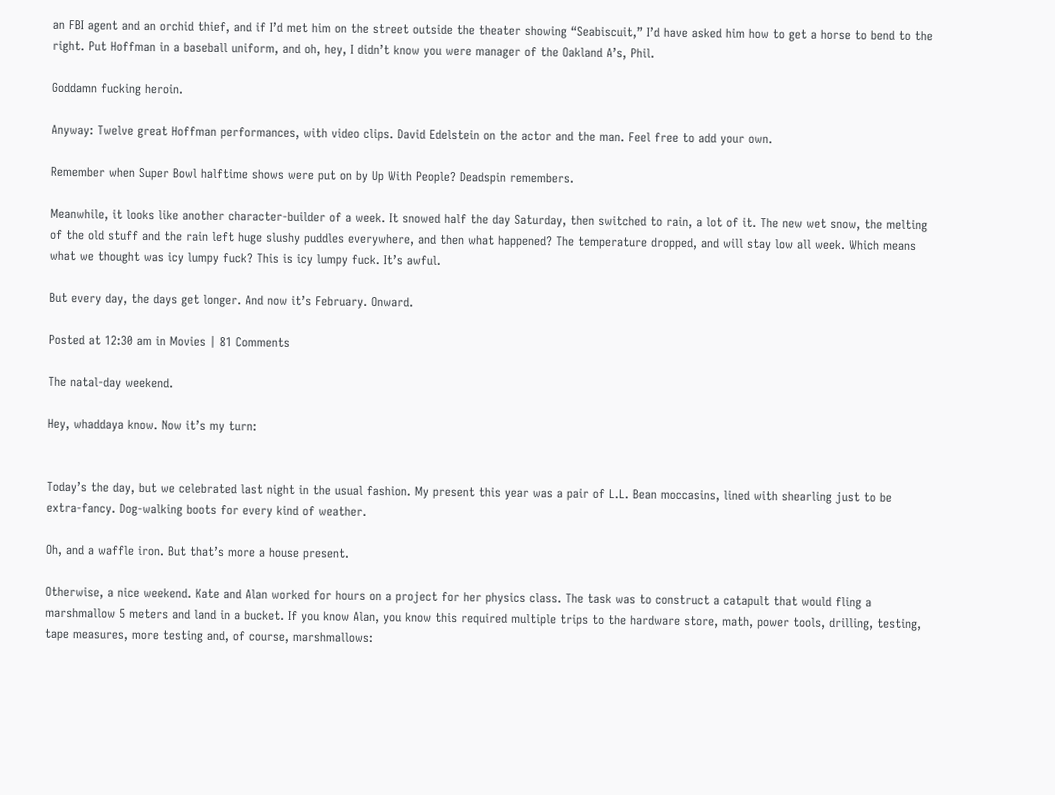an FBI agent and an orchid thief, and if I’d met him on the street outside the theater showing “Seabiscuit,” I’d have asked him how to get a horse to bend to the right. Put Hoffman in a baseball uniform, and oh, hey, I didn’t know you were manager of the Oakland A’s, Phil.

Goddamn fucking heroin.

Anyway: Twelve great Hoffman performances, with video clips. David Edelstein on the actor and the man. Feel free to add your own.

Remember when Super Bowl halftime shows were put on by Up With People? Deadspin remembers.

Meanwhile, it looks like another character-builder of a week. It snowed half the day Saturday, then switched to rain, a lot of it. The new wet snow, the melting of the old stuff and the rain left huge slushy puddles everywhere, and then what happened? The temperature dropped, and will stay low all week. Which means what we thought was icy lumpy fuck? This is icy lumpy fuck. It’s awful.

But every day, the days get longer. And now it’s February. Onward.

Posted at 12:30 am in Movies | 81 Comments

The natal-day weekend.

Hey, whaddaya know. Now it’s my turn:


Today’s the day, but we celebrated last night in the usual fashion. My present this year was a pair of L.L. Bean moccasins, lined with shearling just to be extra-fancy. Dog-walking boots for every kind of weather.

Oh, and a waffle iron. But that’s more a house present.

Otherwise, a nice weekend. Kate and Alan worked for hours on a project for her physics class. The task was to construct a catapult that would fling a marshmallow 5 meters and land in a bucket. If you know Alan, you know this required multiple trips to the hardware store, math, power tools, drilling, testing, tape measures, more testing and, of course, marshmallows: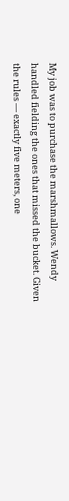My job was to purchase the marshmallows. Wendy handled fielding the ones that missed the bucket. Given the rules — exactly five meters, one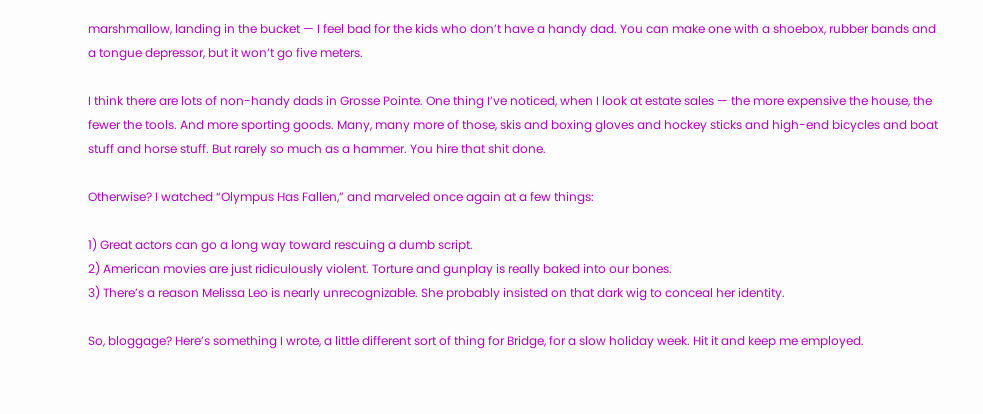marshmallow, landing in the bucket — I feel bad for the kids who don’t have a handy dad. You can make one with a shoebox, rubber bands and a tongue depressor, but it won’t go five meters.

I think there are lots of non-handy dads in Grosse Pointe. One thing I’ve noticed, when I look at estate sales — the more expensive the house, the fewer the tools. And more sporting goods. Many, many more of those, skis and boxing gloves and hockey sticks and high-end bicycles and boat stuff and horse stuff. But rarely so much as a hammer. You hire that shit done.

Otherwise? I watched “Olympus Has Fallen,” and marveled once again at a few things:

1) Great actors can go a long way toward rescuing a dumb script.
2) American movies are just ridiculously violent. Torture and gunplay is really baked into our bones.
3) There’s a reason Melissa Leo is nearly unrecognizable. She probably insisted on that dark wig to conceal her identity.

So, bloggage? Here’s something I wrote, a little different sort of thing for Bridge, for a slow holiday week. Hit it and keep me employed.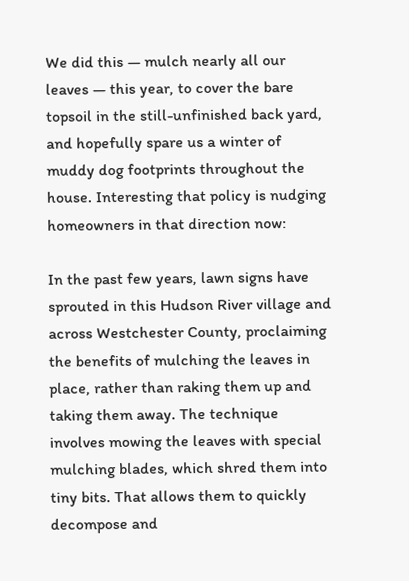We did this — mulch nearly all our leaves — this year, to cover the bare topsoil in the still-unfinished back yard, and hopefully spare us a winter of muddy dog footprints throughout the house. Interesting that policy is nudging homeowners in that direction now:

In the past few years, lawn signs have sprouted in this Hudson River village and across Westchester County, proclaiming the benefits of mulching the leaves in place, rather than raking them up and taking them away. The technique involves mowing the leaves with special mulching blades, which shred them into tiny bits. That allows them to quickly decompose and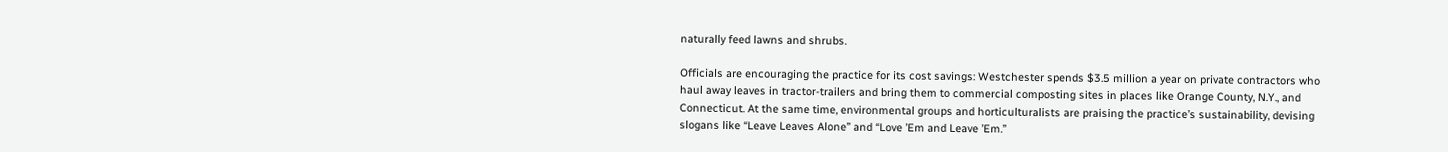naturally feed lawns and shrubs.

Officials are encouraging the practice for its cost savings: Westchester spends $3.5 million a year on private contractors who haul away leaves in tractor-trailers and bring them to commercial composting sites in places like Orange County, N.Y., and Connecticut. At the same time, environmental groups and horticulturalists are praising the practice’s sustainability, devising slogans like “Leave Leaves Alone” and “Love ’Em and Leave ’Em.”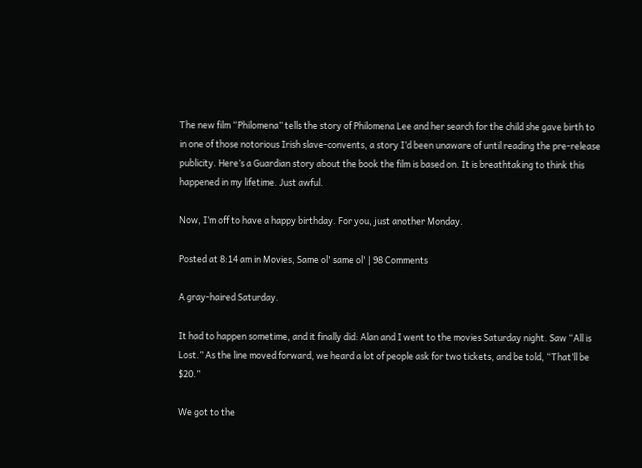The new film “Philomena” tells the story of Philomena Lee and her search for the child she gave birth to in one of those notorious Irish slave-convents, a story I’d been unaware of until reading the pre-release publicity. Here’s a Guardian story about the book the film is based on. It is breathtaking to think this happened in my lifetime. Just awful.

Now, I’m off to have a happy birthday. For you, just another Monday.

Posted at 8:14 am in Movies, Same ol' same ol' | 98 Comments

A gray-haired Saturday.

It had to happen sometime, and it finally did: Alan and I went to the movies Saturday night. Saw “All is Lost.” As the line moved forward, we heard a lot of people ask for two tickets, and be told, “That’ll be $20.”

We got to the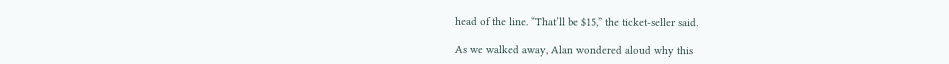head of the line. “That’ll be $15,” the ticket-seller said.

As we walked away, Alan wondered aloud why this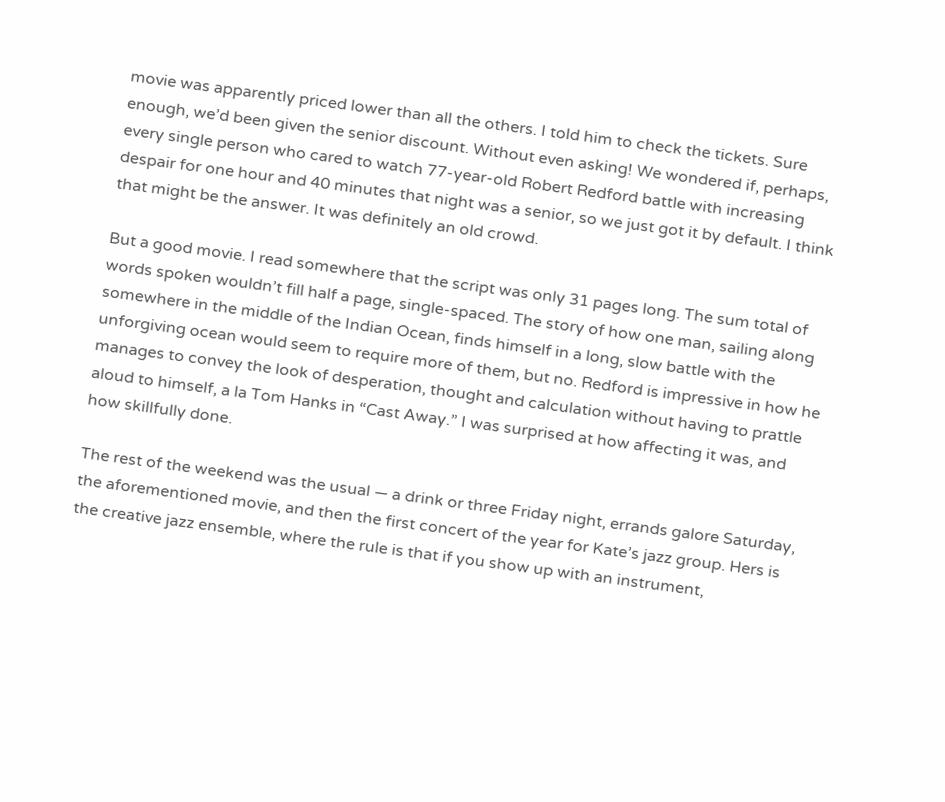movie was apparently priced lower than all the others. I told him to check the tickets. Sure enough, we’d been given the senior discount. Without even asking! We wondered if, perhaps, every single person who cared to watch 77-year-old Robert Redford battle with increasing despair for one hour and 40 minutes that night was a senior, so we just got it by default. I think that might be the answer. It was definitely an old crowd.

But a good movie. I read somewhere that the script was only 31 pages long. The sum total of words spoken wouldn’t fill half a page, single-spaced. The story of how one man, sailing along somewhere in the middle of the Indian Ocean, finds himself in a long, slow battle with the unforgiving ocean would seem to require more of them, but no. Redford is impressive in how he manages to convey the look of desperation, thought and calculation without having to prattle aloud to himself, a la Tom Hanks in “Cast Away.” I was surprised at how affecting it was, and how skillfully done.

The rest of the weekend was the usual — a drink or three Friday night, errands galore Saturday, the aforementioned movie, and then the first concert of the year for Kate’s jazz group. Hers is the creative jazz ensemble, where the rule is that if you show up with an instrument,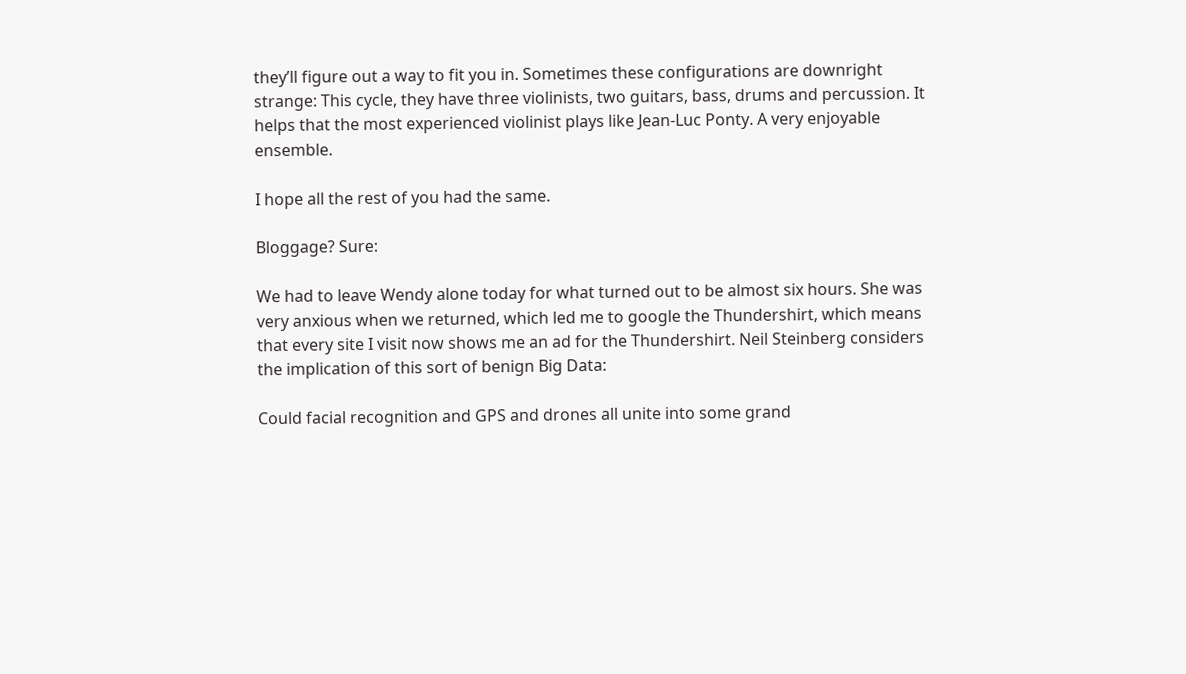they’ll figure out a way to fit you in. Sometimes these configurations are downright strange: This cycle, they have three violinists, two guitars, bass, drums and percussion. It helps that the most experienced violinist plays like Jean-Luc Ponty. A very enjoyable ensemble.

I hope all the rest of you had the same.

Bloggage? Sure:

We had to leave Wendy alone today for what turned out to be almost six hours. She was very anxious when we returned, which led me to google the Thundershirt, which means that every site I visit now shows me an ad for the Thundershirt. Neil Steinberg considers the implication of this sort of benign Big Data:

Could facial recognition and GPS and drones all unite into some grand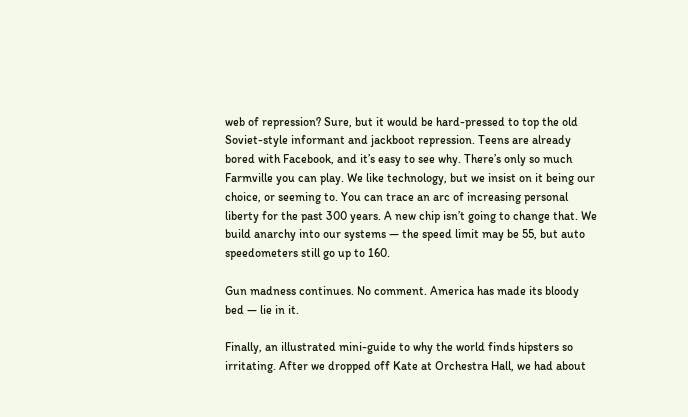web of repression? Sure, but it would be hard-pressed to top the old Soviet-style informant and jackboot repression. Teens are already bored with Facebook, and it’s easy to see why. There’s only so much Farmville you can play. We like technology, but we insist on it being our choice, or seeming to. You can trace an arc of increasing personal liberty for the past 300 years. A new chip isn’t going to change that. We build anarchy into our systems — the speed limit may be 55, but auto speedometers still go up to 160.

Gun madness continues. No comment. America has made its bloody bed — lie in it.

Finally, an illustrated mini-guide to why the world finds hipsters so irritating. After we dropped off Kate at Orchestra Hall, we had about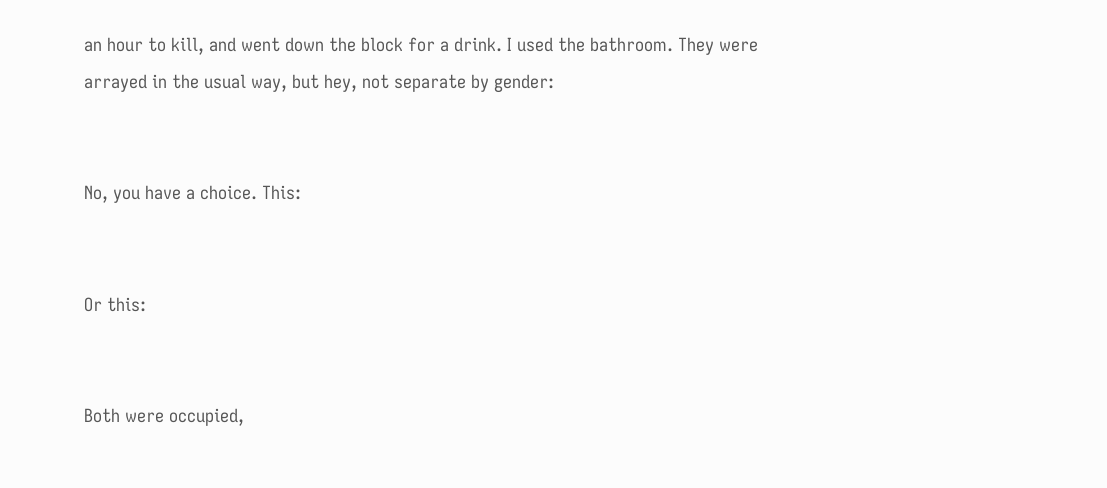an hour to kill, and went down the block for a drink. I used the bathroom. They were arrayed in the usual way, but hey, not separate by gender:


No, you have a choice. This:


Or this:


Both were occupied,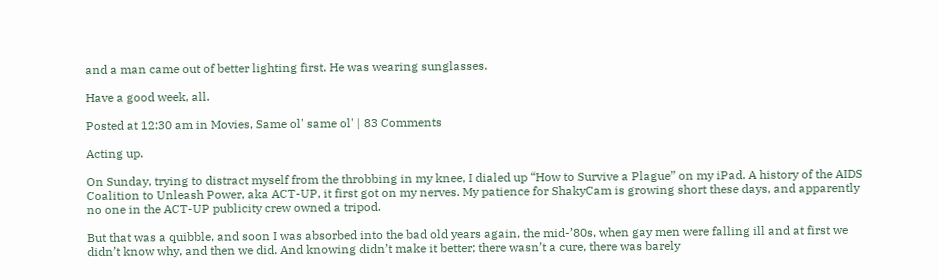and a man came out of better lighting first. He was wearing sunglasses.

Have a good week, all.

Posted at 12:30 am in Movies, Same ol' same ol' | 83 Comments

Acting up.

On Sunday, trying to distract myself from the throbbing in my knee, I dialed up “How to Survive a Plague” on my iPad. A history of the AIDS Coalition to Unleash Power, aka ACT-UP, it first got on my nerves. My patience for ShakyCam is growing short these days, and apparently no one in the ACT-UP publicity crew owned a tripod.

But that was a quibble, and soon I was absorbed into the bad old years again, the mid-’80s, when gay men were falling ill and at first we didn’t know why, and then we did. And knowing didn’t make it better; there wasn’t a cure, there was barely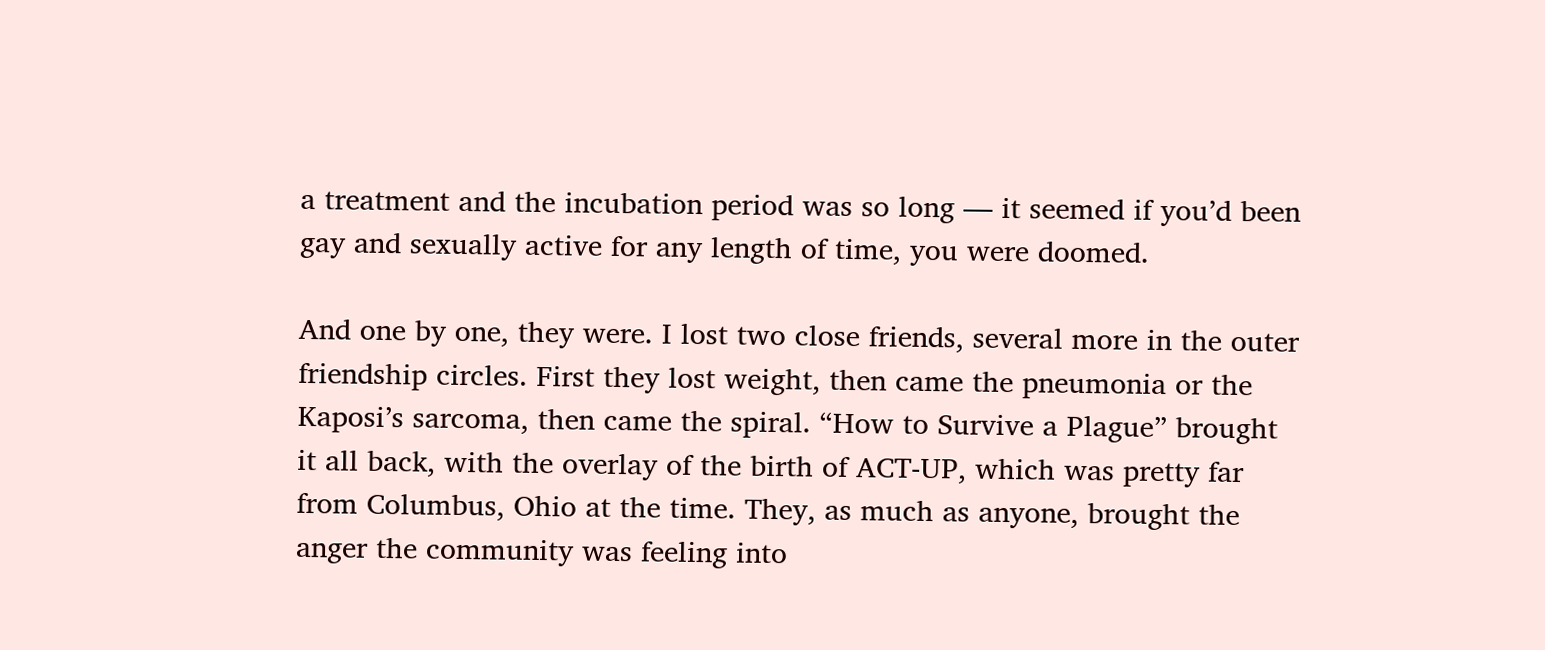a treatment and the incubation period was so long — it seemed if you’d been gay and sexually active for any length of time, you were doomed.

And one by one, they were. I lost two close friends, several more in the outer friendship circles. First they lost weight, then came the pneumonia or the Kaposi’s sarcoma, then came the spiral. “How to Survive a Plague” brought it all back, with the overlay of the birth of ACT-UP, which was pretty far from Columbus, Ohio at the time. They, as much as anyone, brought the anger the community was feeling into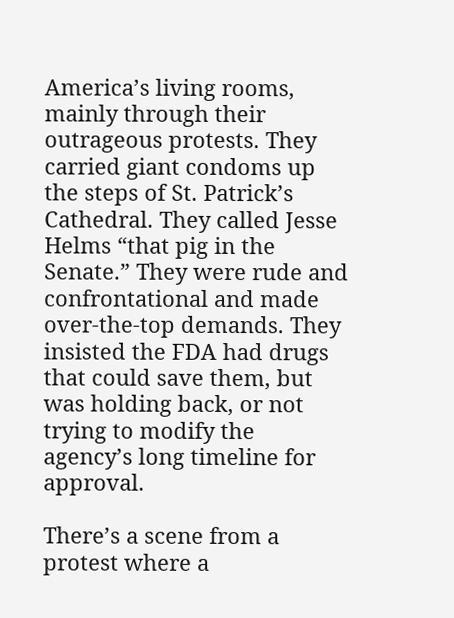America’s living rooms, mainly through their outrageous protests. They carried giant condoms up the steps of St. Patrick’s Cathedral. They called Jesse Helms “that pig in the Senate.” They were rude and confrontational and made over-the-top demands. They insisted the FDA had drugs that could save them, but was holding back, or not trying to modify the agency’s long timeline for approval.

There’s a scene from a protest where a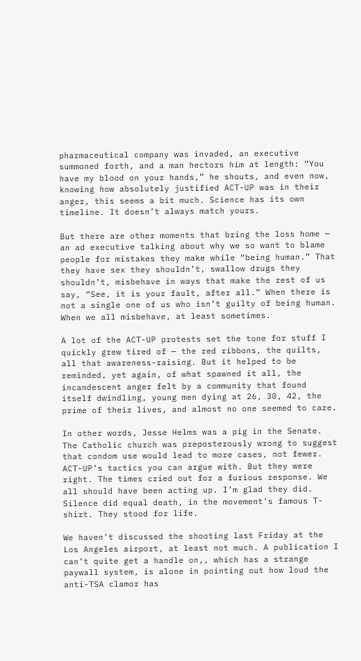pharmaceutical company was invaded, an executive summoned forth, and a man hectors him at length: “You have my blood on your hands,” he shouts, and even now, knowing how absolutely justified ACT-UP was in their anger, this seems a bit much. Science has its own timeline. It doesn’t always match yours.

But there are other moments that bring the loss home — an ad executive talking about why we so want to blame people for mistakes they make while “being human.” That they have sex they shouldn’t, swallow drugs they shouldn’t, misbehave in ways that make the rest of us say, “See, it is your fault, after all.” When there is not a single one of us who isn’t guilty of being human. When we all misbehave, at least sometimes.

A lot of the ACT-UP protests set the tone for stuff I quickly grew tired of — the red ribbons, the quilts, all that awareness-raising. But it helped to be reminded, yet again, of what spawned it all, the incandescent anger felt by a community that found itself dwindling, young men dying at 26, 30, 42, the prime of their lives, and almost no one seemed to care.

In other words, Jesse Helms was a pig in the Senate. The Catholic church was preposterously wrong to suggest that condom use would lead to more cases, not fewer. ACT-UP’s tactics you can argue with. But they were right. The times cried out for a furious response. We all should have been acting up. I’m glad they did. Silence did equal death, in the movement’s famous T-shirt. They stood for life.

We haven’t discussed the shooting last Friday at the Los Angeles airport, at least not much. A publication I can’t quite get a handle on,, which has a strange paywall system, is alone in pointing out how loud the anti-TSA clamor has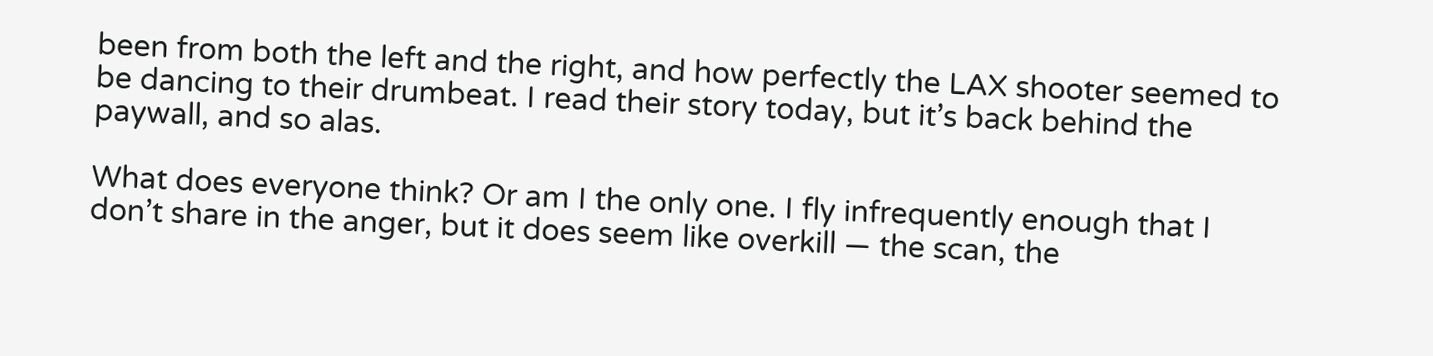been from both the left and the right, and how perfectly the LAX shooter seemed to be dancing to their drumbeat. I read their story today, but it’s back behind the paywall, and so alas.

What does everyone think? Or am I the only one. I fly infrequently enough that I don’t share in the anger, but it does seem like overkill — the scan, the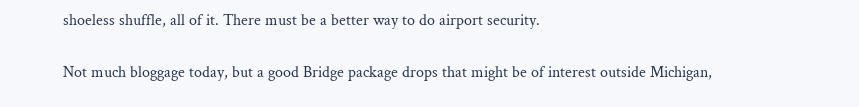shoeless shuffle, all of it. There must be a better way to do airport security.

Not much bloggage today, but a good Bridge package drops that might be of interest outside Michigan,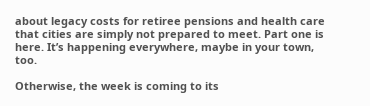about legacy costs for retiree pensions and health care that cities are simply not prepared to meet. Part one is here. It’s happening everywhere, maybe in your town, too.

Otherwise, the week is coming to its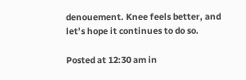denouement. Knee feels better, and let’s hope it continues to do so.

Posted at 12:30 am in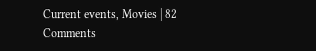Current events, Movies | 82 Comments